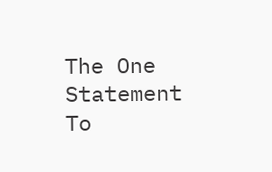The One Statement To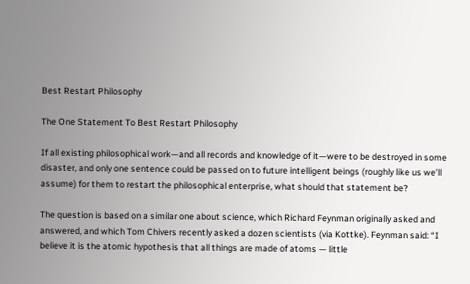Best Restart Philosophy

The One Statement To Best Restart Philosophy

If all existing philosophical work—and all records and knowledge of it—were to be destroyed in some disaster, and only one sentence could be passed on to future intelligent beings (roughly like us we’ll assume) for them to restart the philosophical enterprise, what should that statement be?

The question is based on a similar one about science, which Richard Feynman originally asked and answered, and which Tom Chivers recently asked a dozen scientists (via Kottke). Feynman said: “I believe it is the atomic hypothesis that all things are made of atoms — little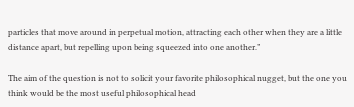particles that move around in perpetual motion, attracting each other when they are a little distance apart, but repelling upon being squeezed into one another.”

The aim of the question is not to solicit your favorite philosophical nugget, but the one you think would be the most useful philosophical head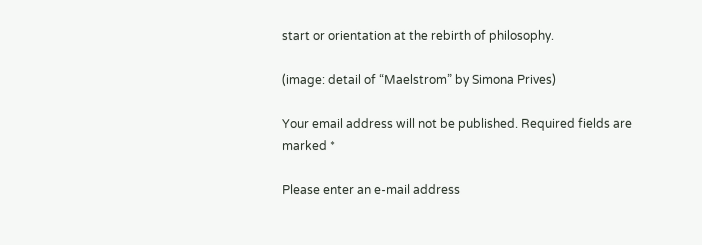start or orientation at the rebirth of philosophy.

(image: detail of “Maelstrom” by Simona Prives)

Your email address will not be published. Required fields are marked *

Please enter an e-mail address